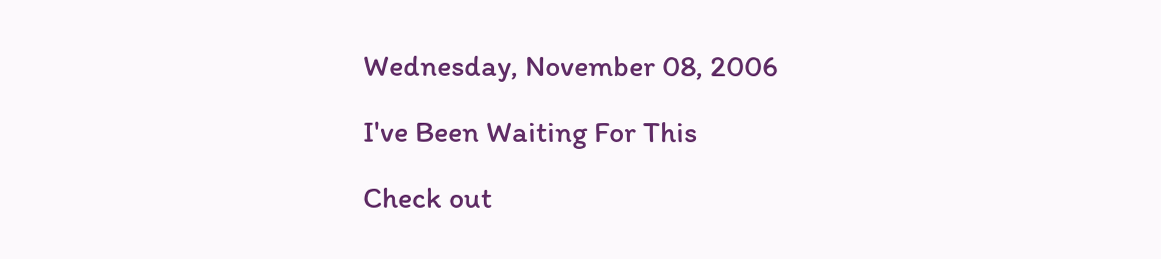Wednesday, November 08, 2006

I've Been Waiting For This

Check out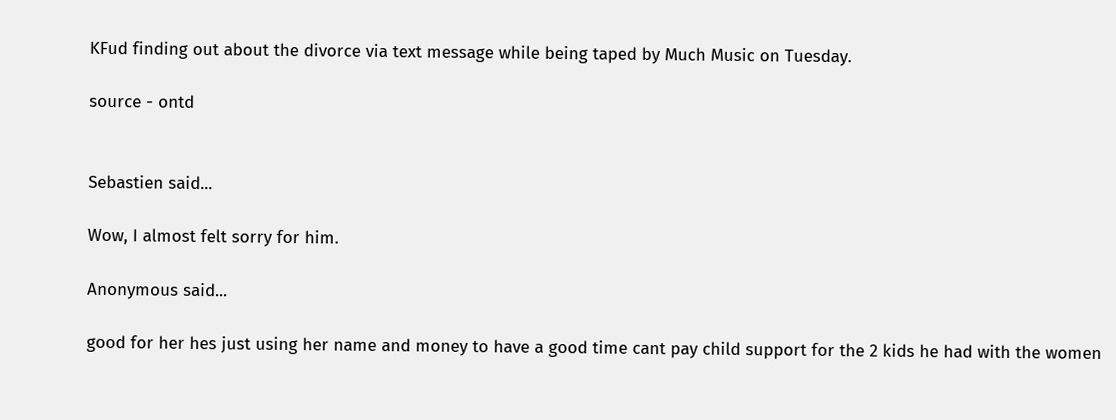KFud finding out about the divorce via text message while being taped by Much Music on Tuesday.

source - ontd


Sebastien said...

Wow, I almost felt sorry for him.

Anonymous said...

good for her hes just using her name and money to have a good time cant pay child support for the 2 kids he had with the women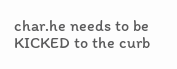char.he needs to be KICKED to the curb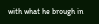with what he brough in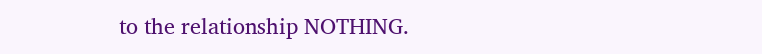to the relationship NOTHING.